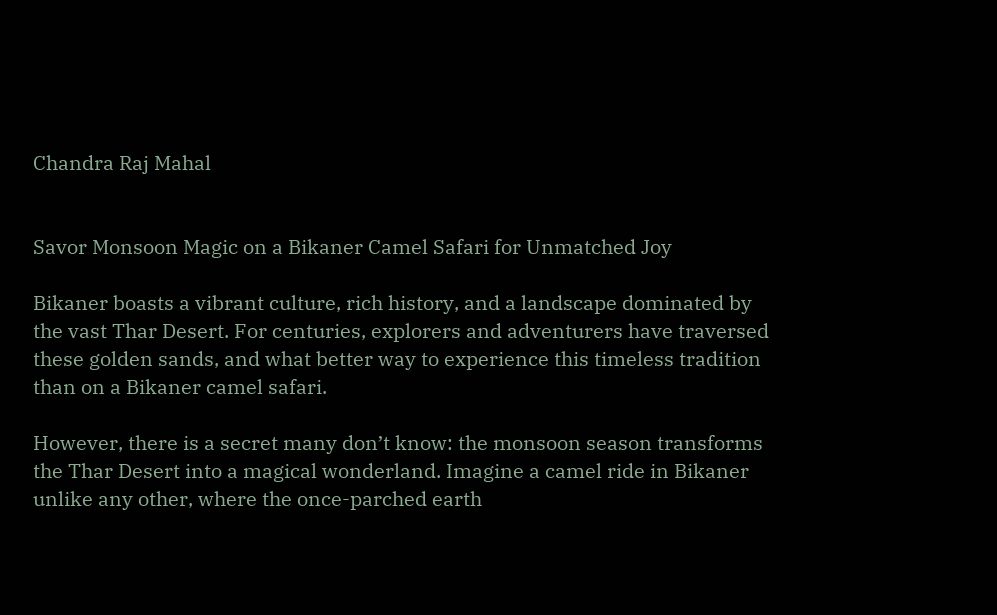Chandra Raj Mahal


Savor Monsoon Magic on a Bikaner Camel Safari for Unmatched Joy

Bikaner boasts a vibrant culture, rich history, and a landscape dominated by the vast Thar Desert. For centuries, explorers and adventurers have traversed these golden sands, and what better way to experience this timeless tradition than on a Bikaner camel safari.

However, there is a secret many don’t know: the monsoon season transforms the Thar Desert into a magical wonderland. Imagine a camel ride in Bikaner unlike any other, where the once-parched earth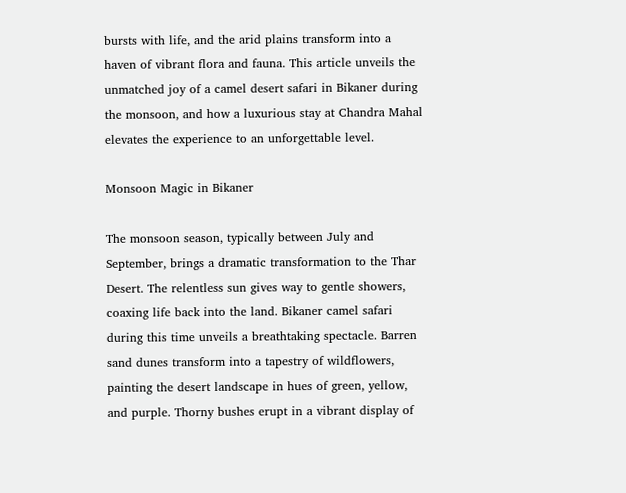bursts with life, and the arid plains transform into a haven of vibrant flora and fauna. This article unveils the unmatched joy of a camel desert safari in Bikaner during the monsoon, and how a luxurious stay at Chandra Mahal elevates the experience to an unforgettable level.

Monsoon Magic in Bikaner

The monsoon season, typically between July and September, brings a dramatic transformation to the Thar Desert. The relentless sun gives way to gentle showers, coaxing life back into the land. Bikaner camel safari during this time unveils a breathtaking spectacle. Barren sand dunes transform into a tapestry of wildflowers, painting the desert landscape in hues of green, yellow, and purple. Thorny bushes erupt in a vibrant display of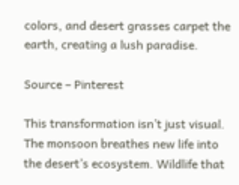colors, and desert grasses carpet the earth, creating a lush paradise.

Source – Pinterest

This transformation isn’t just visual. The monsoon breathes new life into the desert’s ecosystem. Wildlife that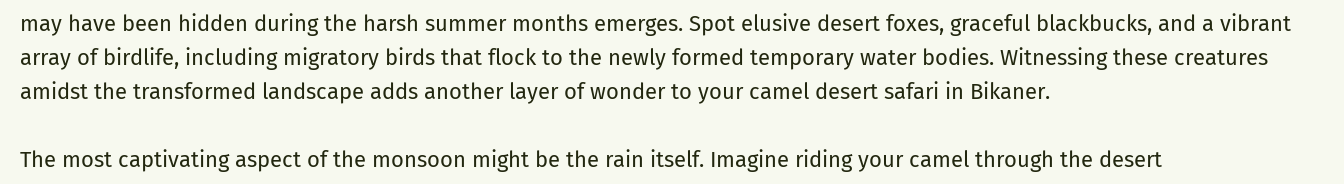may have been hidden during the harsh summer months emerges. Spot elusive desert foxes, graceful blackbucks, and a vibrant array of birdlife, including migratory birds that flock to the newly formed temporary water bodies. Witnessing these creatures amidst the transformed landscape adds another layer of wonder to your camel desert safari in Bikaner.

The most captivating aspect of the monsoon might be the rain itself. Imagine riding your camel through the desert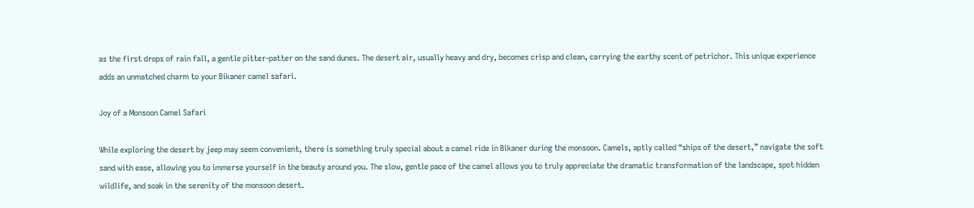as the first drops of rain fall, a gentle pitter-patter on the sand dunes. The desert air, usually heavy and dry, becomes crisp and clean, carrying the earthy scent of petrichor. This unique experience adds an unmatched charm to your Bikaner camel safari.

Joy of a Monsoon Camel Safari

While exploring the desert by jeep may seem convenient, there is something truly special about a camel ride in Bikaner during the monsoon. Camels, aptly called “ships of the desert,” navigate the soft sand with ease, allowing you to immerse yourself in the beauty around you. The slow, gentle pace of the camel allows you to truly appreciate the dramatic transformation of the landscape, spot hidden wildlife, and soak in the serenity of the monsoon desert.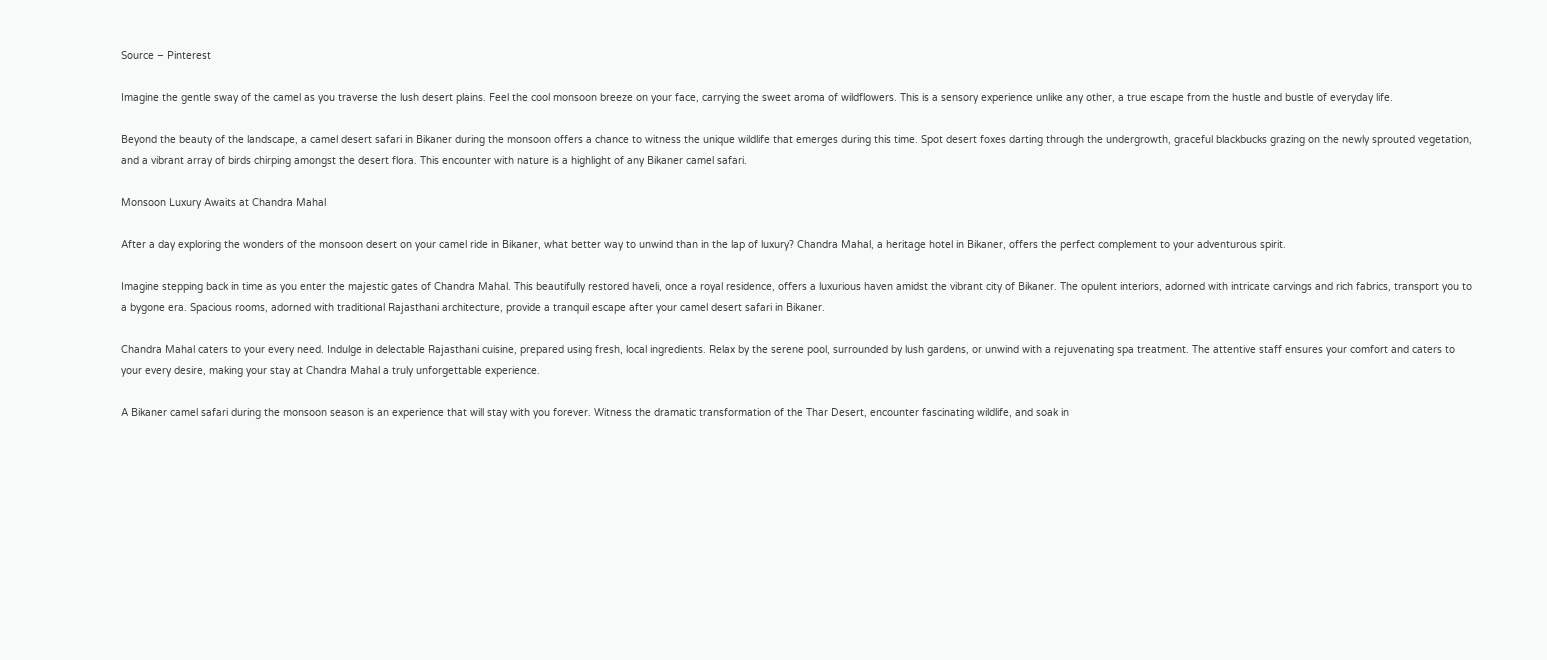Source – Pinterest

Imagine the gentle sway of the camel as you traverse the lush desert plains. Feel the cool monsoon breeze on your face, carrying the sweet aroma of wildflowers. This is a sensory experience unlike any other, a true escape from the hustle and bustle of everyday life.

Beyond the beauty of the landscape, a camel desert safari in Bikaner during the monsoon offers a chance to witness the unique wildlife that emerges during this time. Spot desert foxes darting through the undergrowth, graceful blackbucks grazing on the newly sprouted vegetation, and a vibrant array of birds chirping amongst the desert flora. This encounter with nature is a highlight of any Bikaner camel safari.

Monsoon Luxury Awaits at Chandra Mahal

After a day exploring the wonders of the monsoon desert on your camel ride in Bikaner, what better way to unwind than in the lap of luxury? Chandra Mahal, a heritage hotel in Bikaner, offers the perfect complement to your adventurous spirit.

Imagine stepping back in time as you enter the majestic gates of Chandra Mahal. This beautifully restored haveli, once a royal residence, offers a luxurious haven amidst the vibrant city of Bikaner. The opulent interiors, adorned with intricate carvings and rich fabrics, transport you to a bygone era. Spacious rooms, adorned with traditional Rajasthani architecture, provide a tranquil escape after your camel desert safari in Bikaner.

Chandra Mahal caters to your every need. Indulge in delectable Rajasthani cuisine, prepared using fresh, local ingredients. Relax by the serene pool, surrounded by lush gardens, or unwind with a rejuvenating spa treatment. The attentive staff ensures your comfort and caters to your every desire, making your stay at Chandra Mahal a truly unforgettable experience.

A Bikaner camel safari during the monsoon season is an experience that will stay with you forever. Witness the dramatic transformation of the Thar Desert, encounter fascinating wildlife, and soak in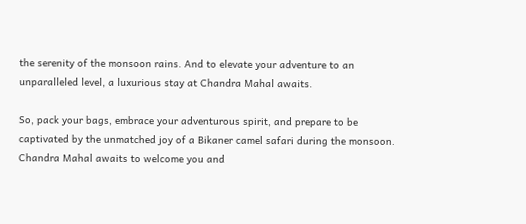the serenity of the monsoon rains. And to elevate your adventure to an unparalleled level, a luxurious stay at Chandra Mahal awaits.

So, pack your bags, embrace your adventurous spirit, and prepare to be captivated by the unmatched joy of a Bikaner camel safari during the monsoon. Chandra Mahal awaits to welcome you and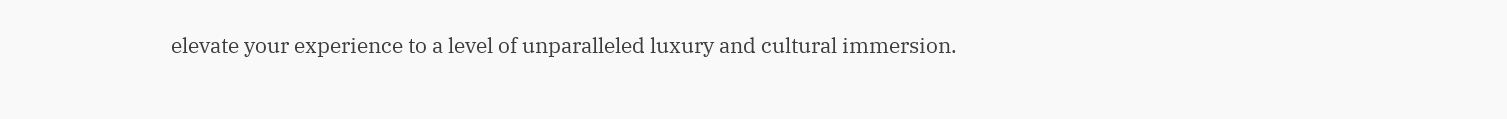elevate your experience to a level of unparalleled luxury and cultural immersion.